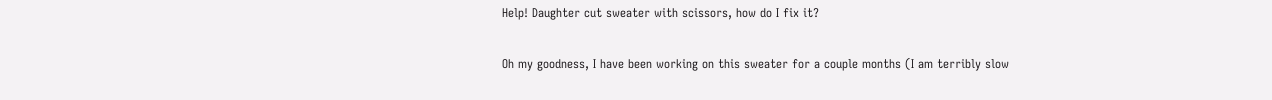Help! Daughter cut sweater with scissors, how do I fix it?

Oh my goodness, I have been working on this sweater for a couple months (I am terribly slow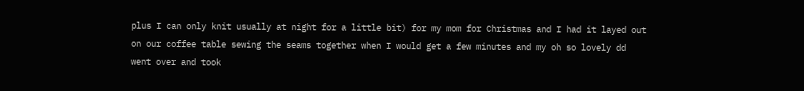plus I can only knit usually at night for a little bit) for my mom for Christmas and I had it layed out on our coffee table sewing the seams together when I would get a few minutes and my oh so lovely dd went over and took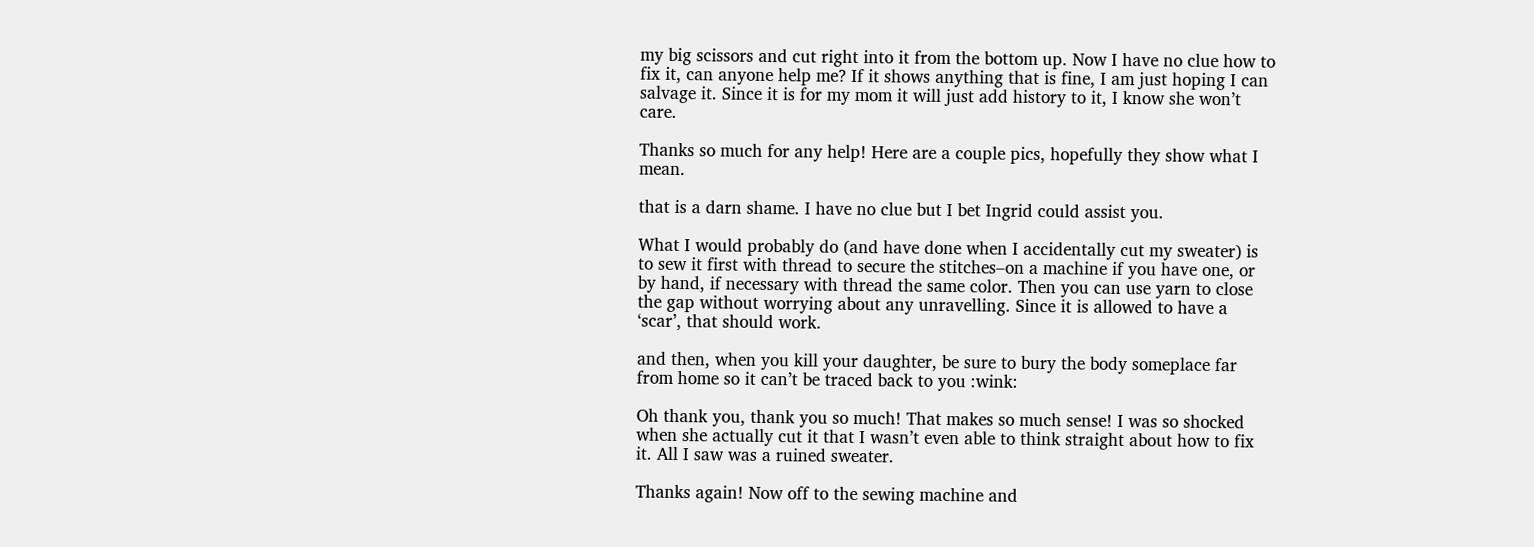my big scissors and cut right into it from the bottom up. Now I have no clue how to fix it, can anyone help me? If it shows anything that is fine, I am just hoping I can salvage it. Since it is for my mom it will just add history to it, I know she won’t care.

Thanks so much for any help! Here are a couple pics, hopefully they show what I mean.

that is a darn shame. I have no clue but I bet Ingrid could assist you.

What I would probably do (and have done when I accidentally cut my sweater) is to sew it first with thread to secure the stitches–on a machine if you have one, or by hand, if necessary with thread the same color. Then you can use yarn to close the gap without worrying about any unravelling. Since it is allowed to have a ‘scar’, that should work.

and then, when you kill your daughter, be sure to bury the body someplace far from home so it can’t be traced back to you :wink:

Oh thank you, thank you so much! That makes so much sense! I was so shocked when she actually cut it that I wasn’t even able to think straight about how to fix it. All I saw was a ruined sweater.

Thanks again! Now off to the sewing machine and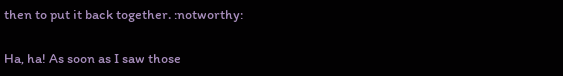then to put it back together. :notworthy:

Ha, ha! As soon as I saw those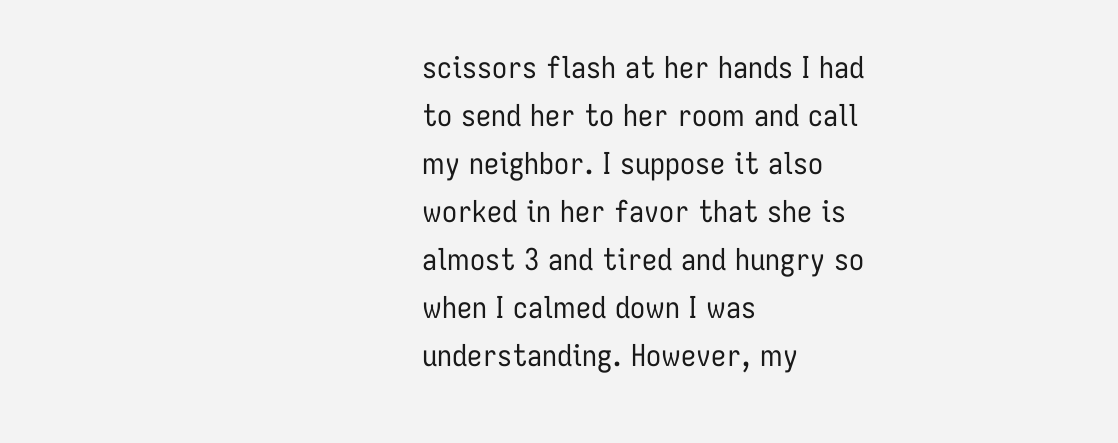scissors flash at her hands I had to send her to her room and call my neighbor. I suppose it also worked in her favor that she is almost 3 and tired and hungry so when I calmed down I was understanding. However, my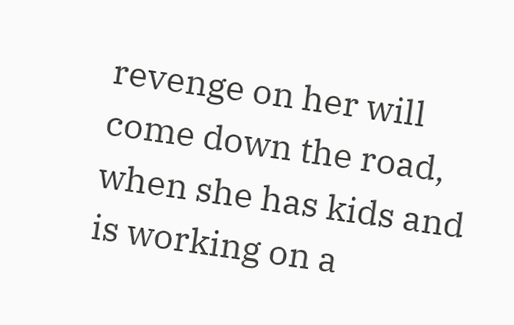revenge on her will come down the road, when she has kids and is working on a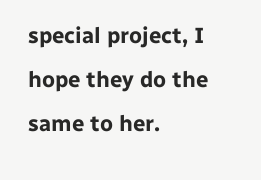special project, I hope they do the same to her.